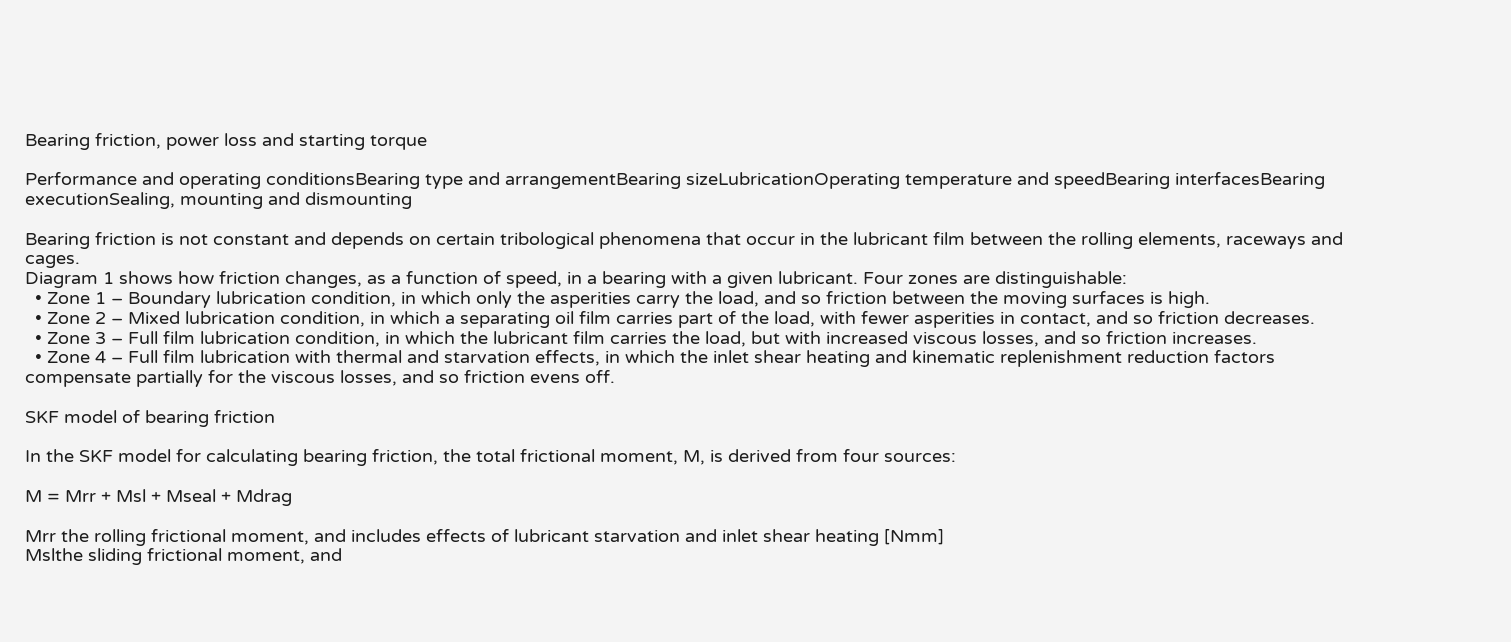Bearing friction, power loss and starting torque

Performance and operating conditionsBearing type and arrangementBearing sizeLubricationOperating temperature and speedBearing interfacesBearing executionSealing, mounting and dismounting

Bearing friction is not constant and depends on certain tribological phenomena that occur in the lubricant film between the rolling elements, raceways and cages.
Diagram 1 shows how friction changes, as a function of speed, in a bearing with a given lubricant. Four zones are distinguishable:
  • Zone 1 – Boundary lubrication condition, in which only the asperities carry the load, and so friction between the moving surfaces is high.
  • Zone 2 – Mixed lubrication condition, in which a separating oil film carries part of the load, with fewer asperities in contact, and so friction decreases.
  • Zone 3 – Full film lubrication condition, in which the lubricant film carries the load, but with increased viscous losses, and so friction increases.
  • Zone 4 – Full film lubrication with thermal and starvation effects, in which the inlet shear heating and kinematic replenishment reduction factors compensate partially for the viscous losses, and so friction evens off.

SKF model of bearing friction

In the SKF model for calculating bearing friction, the total frictional moment, M, is derived from four sources:

M = Mrr + Msl + Mseal + Mdrag

Mrr the rolling frictional moment, and includes effects of lubricant starvation and inlet shear heating [Nmm]
Mslthe sliding frictional moment, and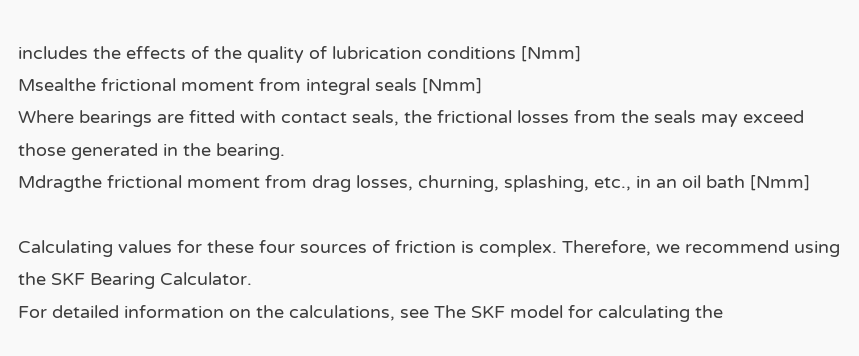includes the effects of the quality of lubrication conditions [Nmm]
Msealthe frictional moment from integral seals [Nmm]
Where bearings are fitted with contact seals, the frictional losses from the seals may exceed those generated in the bearing.
Mdragthe frictional moment from drag losses, churning, splashing, etc., in an oil bath [Nmm]

Calculating values for these four sources of friction is complex. Therefore, we recommend using the SKF Bearing Calculator.
For detailed information on the calculations, see The SKF model for calculating the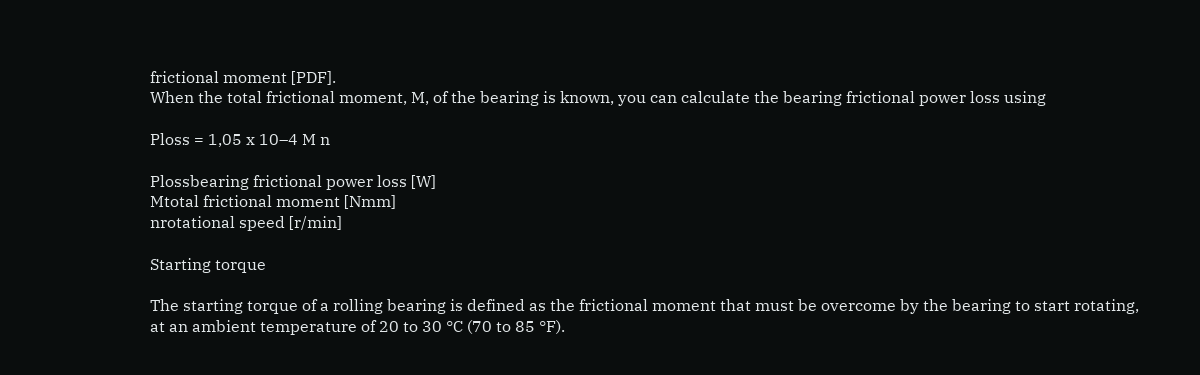frictional moment [PDF].
When the total frictional moment, M, of the bearing is known, you can calculate the bearing frictional power loss using

Ploss = 1,05 x 10–4 M n

Plossbearing frictional power loss [W]
Mtotal frictional moment [Nmm]
nrotational speed [r/min]

Starting torque

The starting torque of a rolling bearing is defined as the frictional moment that must be overcome by the bearing to start rotating, at an ambient temperature of 20 to 30 °C (70 to 85 °F).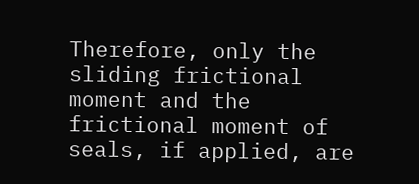Therefore, only the sliding frictional moment and the frictional moment of seals, if applied, are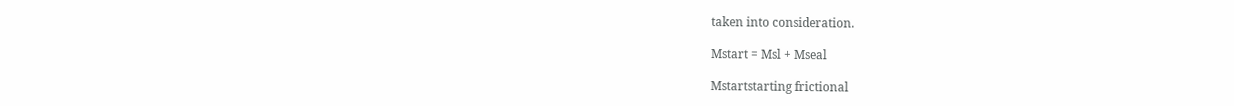taken into consideration.

Mstart = Msl + Mseal

Mstartstarting frictional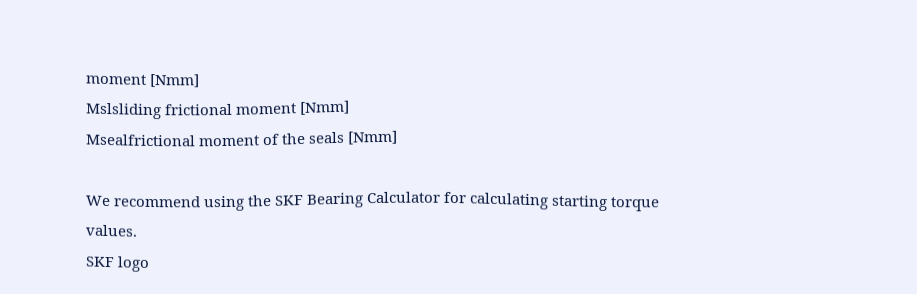moment [Nmm]
Mslsliding frictional moment [Nmm]
Msealfrictional moment of the seals [Nmm]

We recommend using the SKF Bearing Calculator for calculating starting torque values.
SKF logo